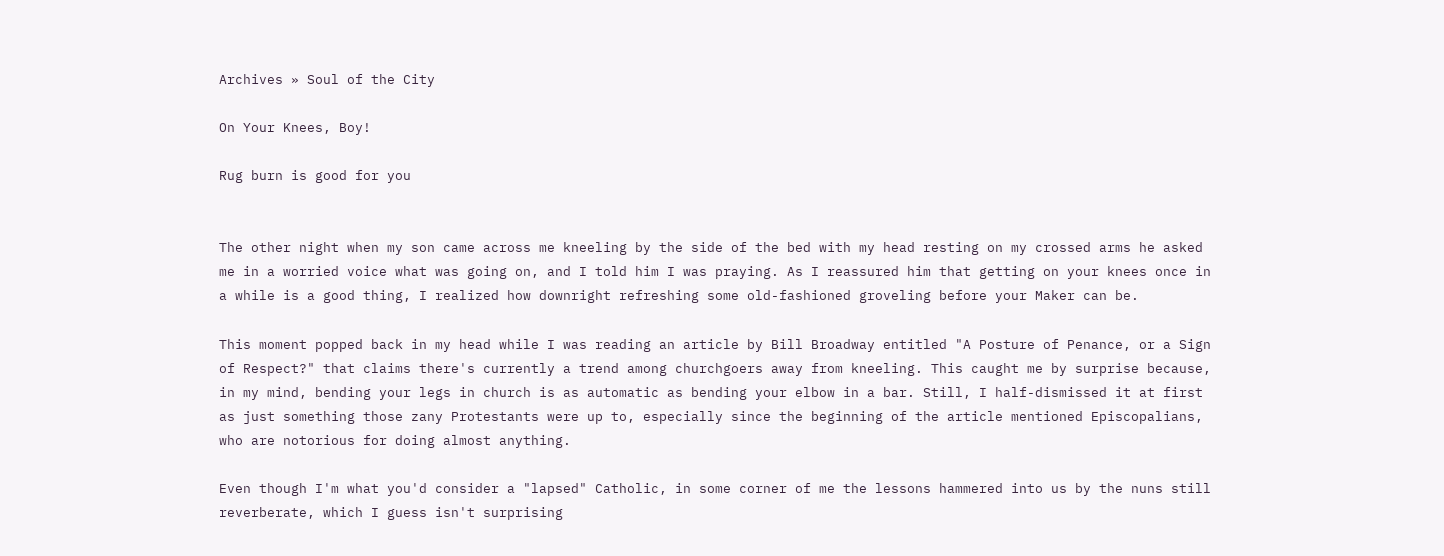Archives » Soul of the City

On Your Knees, Boy!

Rug burn is good for you


The other night when my son came across me kneeling by the side of the bed with my head resting on my crossed arms he asked me in a worried voice what was going on, and I told him I was praying. As I reassured him that getting on your knees once in a while is a good thing, I realized how downright refreshing some old-fashioned groveling before your Maker can be.

This moment popped back in my head while I was reading an article by Bill Broadway entitled "A Posture of Penance, or a Sign of Respect?" that claims there's currently a trend among churchgoers away from kneeling. This caught me by surprise because, in my mind, bending your legs in church is as automatic as bending your elbow in a bar. Still, I half-dismissed it at first as just something those zany Protestants were up to, especially since the beginning of the article mentioned Episcopalians, who are notorious for doing almost anything.

Even though I'm what you'd consider a "lapsed" Catholic, in some corner of me the lessons hammered into us by the nuns still reverberate, which I guess isn't surprising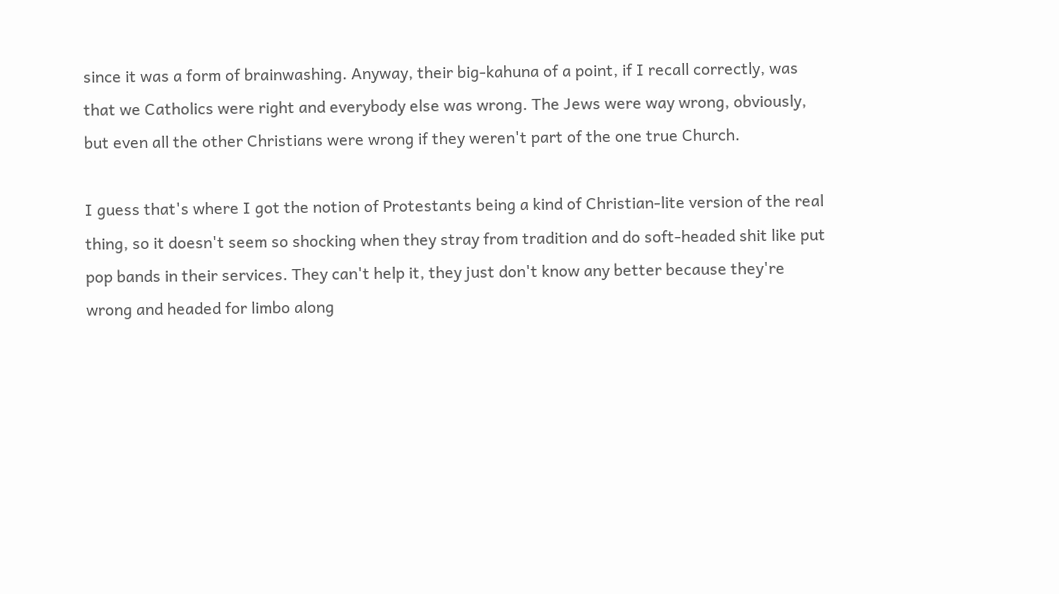since it was a form of brainwashing. Anyway, their big-kahuna of a point, if I recall correctly, was that we Catholics were right and everybody else was wrong. The Jews were way wrong, obviously, but even all the other Christians were wrong if they weren't part of the one true Church.

I guess that's where I got the notion of Protestants being a kind of Christian-lite version of the real thing, so it doesn't seem so shocking when they stray from tradition and do soft-headed shit like put pop bands in their services. They can't help it, they just don't know any better because they're wrong and headed for limbo along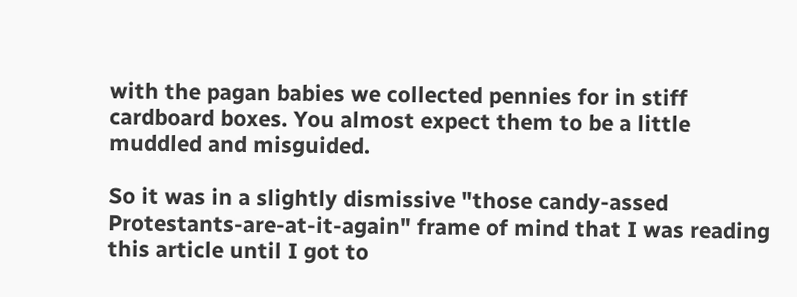with the pagan babies we collected pennies for in stiff cardboard boxes. You almost expect them to be a little muddled and misguided.

So it was in a slightly dismissive "those candy-assed Protestants-are-at-it-again" frame of mind that I was reading this article until I got to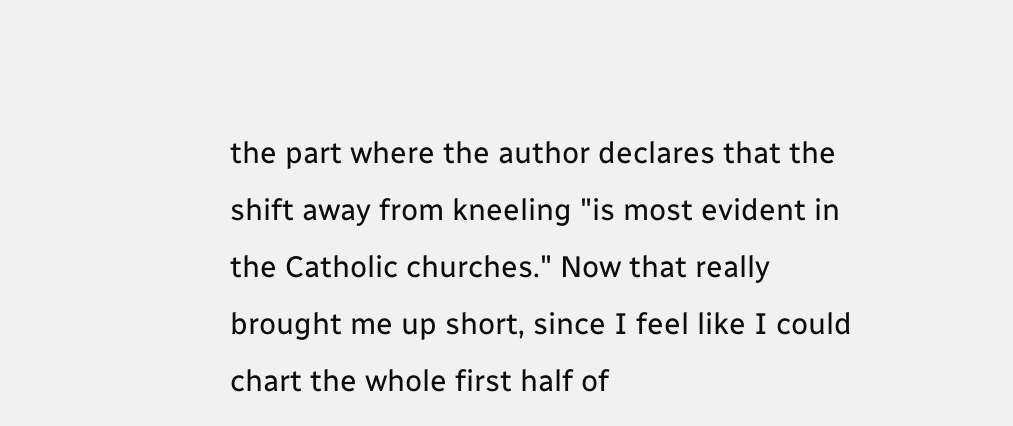the part where the author declares that the shift away from kneeling "is most evident in the Catholic churches." Now that really brought me up short, since I feel like I could chart the whole first half of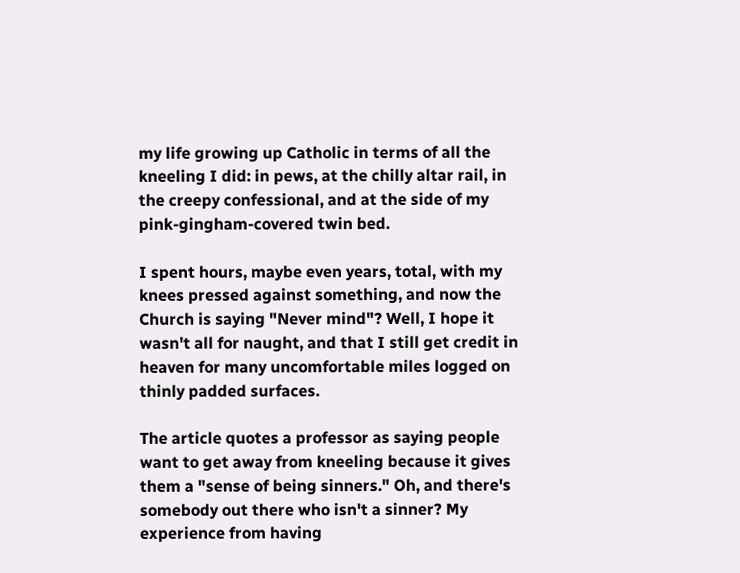my life growing up Catholic in terms of all the kneeling I did: in pews, at the chilly altar rail, in the creepy confessional, and at the side of my pink-gingham-covered twin bed.

I spent hours, maybe even years, total, with my knees pressed against something, and now the Church is saying "Never mind"? Well, I hope it wasn't all for naught, and that I still get credit in heaven for many uncomfortable miles logged on thinly padded surfaces.

The article quotes a professor as saying people want to get away from kneeling because it gives them a "sense of being sinners." Oh, and there's somebody out there who isn't a sinner? My experience from having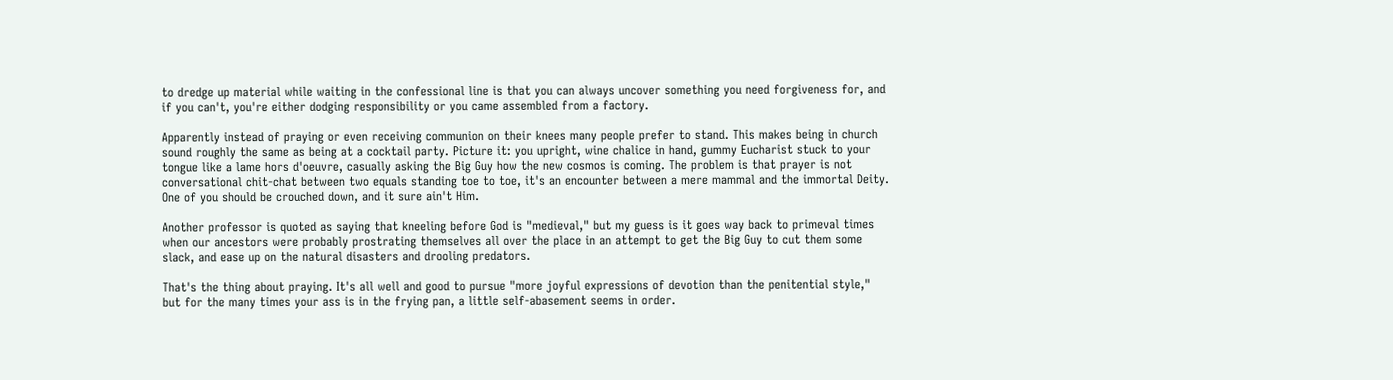to dredge up material while waiting in the confessional line is that you can always uncover something you need forgiveness for, and if you can't, you're either dodging responsibility or you came assembled from a factory.

Apparently instead of praying or even receiving communion on their knees many people prefer to stand. This makes being in church sound roughly the same as being at a cocktail party. Picture it: you upright, wine chalice in hand, gummy Eucharist stuck to your tongue like a lame hors d'oeuvre, casually asking the Big Guy how the new cosmos is coming. The problem is that prayer is not conversational chit-chat between two equals standing toe to toe, it's an encounter between a mere mammal and the immortal Deity. One of you should be crouched down, and it sure ain't Him.

Another professor is quoted as saying that kneeling before God is "medieval," but my guess is it goes way back to primeval times when our ancestors were probably prostrating themselves all over the place in an attempt to get the Big Guy to cut them some slack, and ease up on the natural disasters and drooling predators.

That's the thing about praying. It's all well and good to pursue "more joyful expressions of devotion than the penitential style," but for the many times your ass is in the frying pan, a little self-abasement seems in order.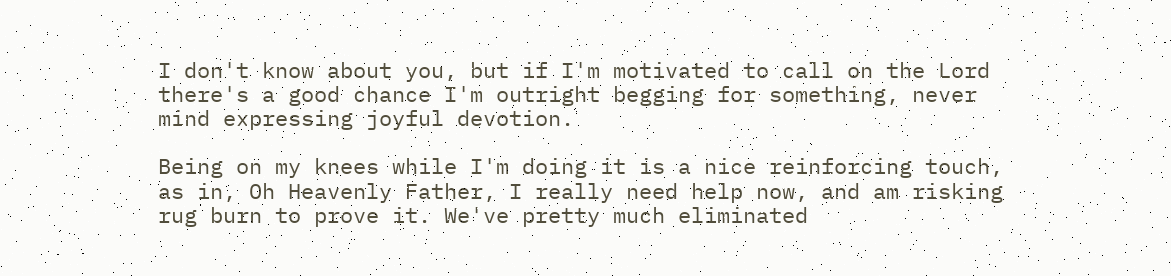I don't know about you, but if I'm motivated to call on the Lord there's a good chance I'm outright begging for something, never mind expressing joyful devotion.

Being on my knees while I'm doing it is a nice reinforcing touch, as in, Oh Heavenly Father, I really need help now, and am risking rug burn to prove it. We've pretty much eliminated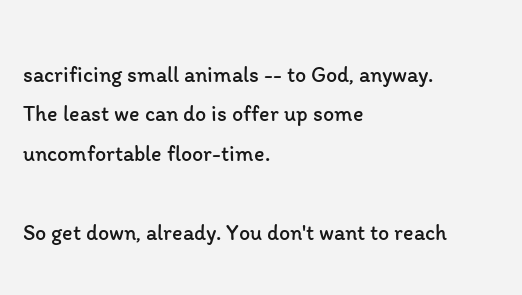sacrificing small animals -- to God, anyway. The least we can do is offer up some uncomfortable floor-time.

So get down, already. You don't want to reach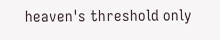heaven's threshold only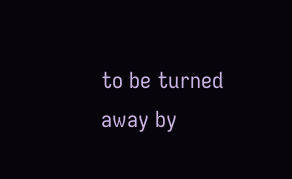to be turned away by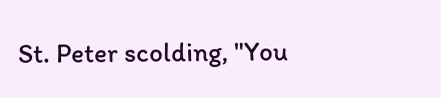St. Peter scolding, "You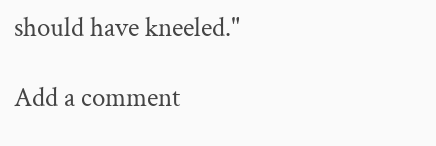should have kneeled."

Add a comment